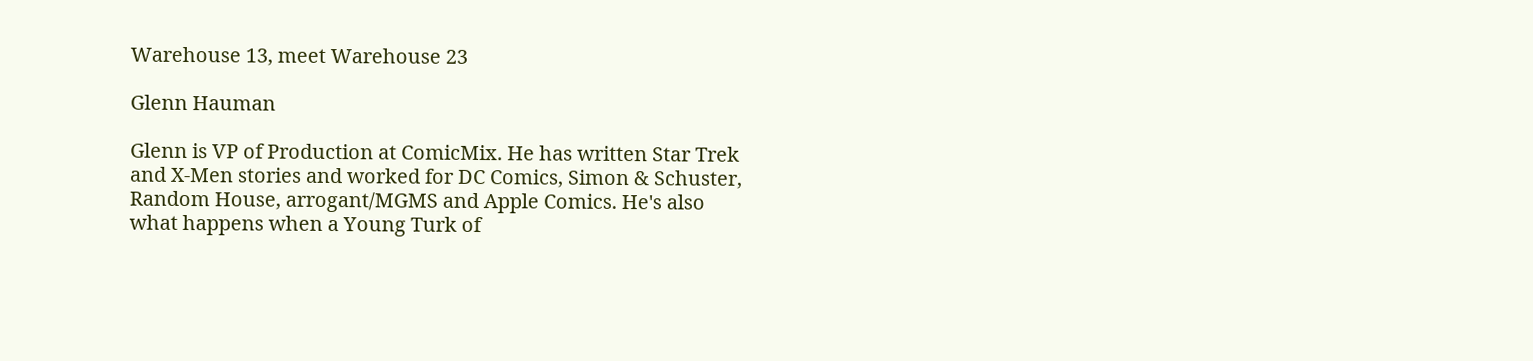Warehouse 13, meet Warehouse 23

Glenn Hauman

Glenn is VP of Production at ComicMix. He has written Star Trek and X-Men stories and worked for DC Comics, Simon & Schuster, Random House, arrogant/MGMS and Apple Comics. He's also what happens when a Young Turk of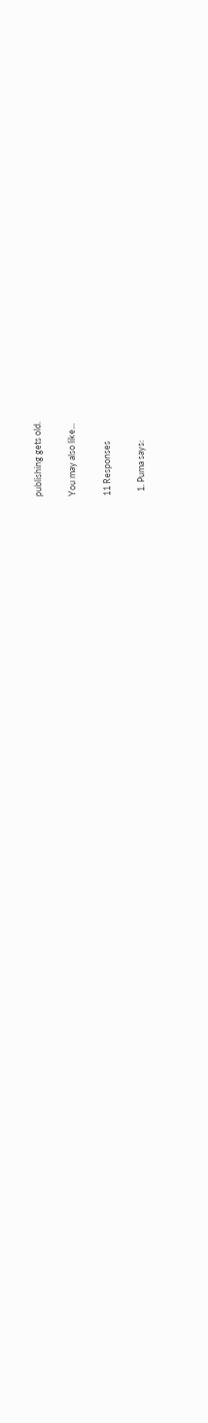publishing gets old.

You may also like...

11 Responses

  1. Puma says: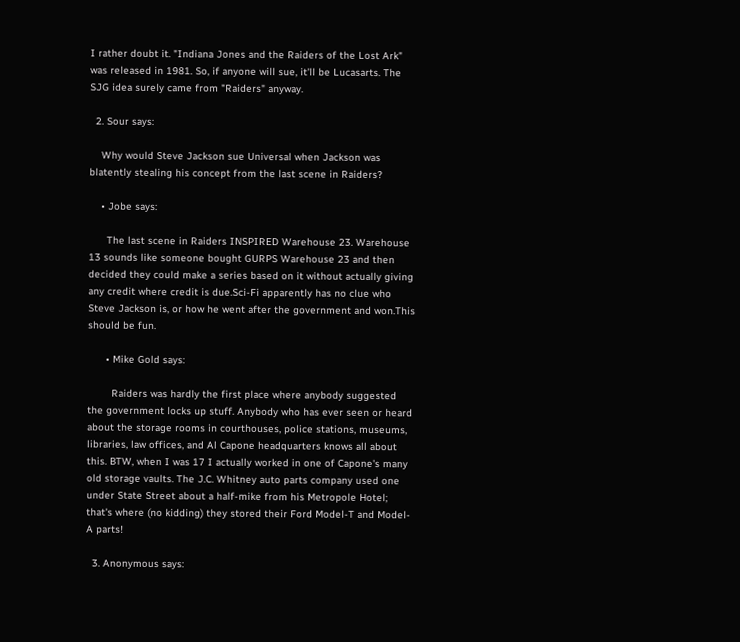I rather doubt it. "Indiana Jones and the Raiders of the Lost Ark" was released in 1981. So, if anyone will sue, it'll be Lucasarts. The SJG idea surely came from "Raiders" anyway.

  2. Sour says:

    Why would Steve Jackson sue Universal when Jackson was blatently stealing his concept from the last scene in Raiders?

    • Jobe says:

      The last scene in Raiders INSPIRED Warehouse 23. Warehouse 13 sounds like someone bought GURPS Warehouse 23 and then decided they could make a series based on it without actually giving any credit where credit is due.Sci-Fi apparently has no clue who Steve Jackson is, or how he went after the government and won.This should be fun.

      • Mike Gold says:

        Raiders was hardly the first place where anybody suggested the government locks up stuff. Anybody who has ever seen or heard about the storage rooms in courthouses, police stations, museums, libraries, law offices, and Al Capone headquarters knows all about this. BTW, when I was 17 I actually worked in one of Capone's many old storage vaults. The J.C. Whitney auto parts company used one under State Street about a half-mike from his Metropole Hotel; that's where (no kidding) they stored their Ford Model-T and Model-A parts!

  3. Anonymous says: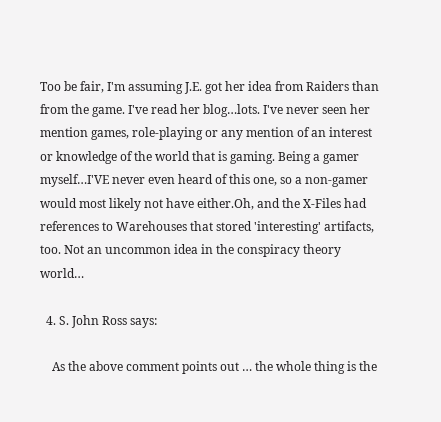Too be fair, I'm assuming J.E. got her idea from Raiders than from the game. I've read her blog…lots. I've never seen her mention games, role-playing or any mention of an interest or knowledge of the world that is gaming. Being a gamer myself…I'VE never even heard of this one, so a non-gamer would most likely not have either.Oh, and the X-Files had references to Warehouses that stored 'interesting' artifacts, too. Not an uncommon idea in the conspiracy theory world…

  4. S. John Ross says:

    As the above comment points out … the whole thing is the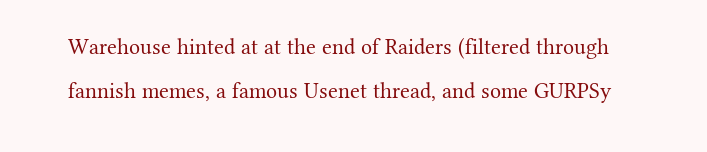Warehouse hinted at at the end of Raiders (filtered through fannish memes, a famous Usenet thread, and some GURPSy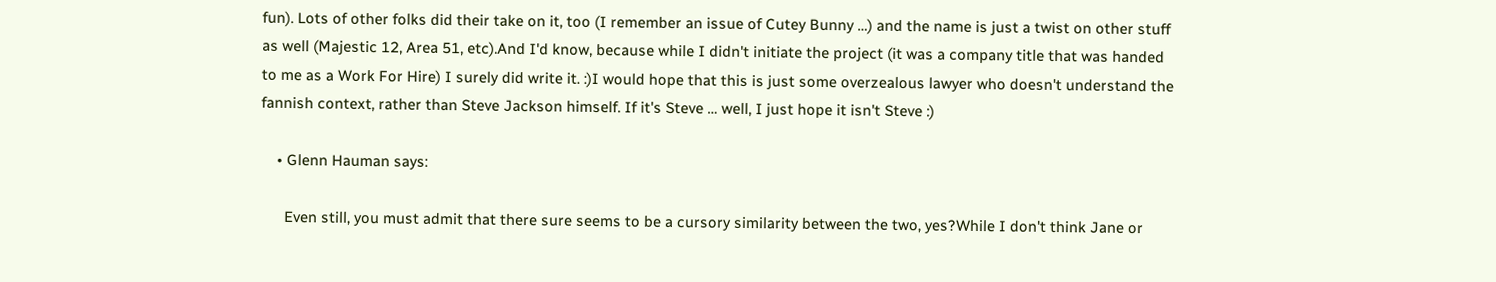fun). Lots of other folks did their take on it, too (I remember an issue of Cutey Bunny …) and the name is just a twist on other stuff as well (Majestic 12, Area 51, etc).And I'd know, because while I didn't initiate the project (it was a company title that was handed to me as a Work For Hire) I surely did write it. :)I would hope that this is just some overzealous lawyer who doesn't understand the fannish context, rather than Steve Jackson himself. If it's Steve … well, I just hope it isn't Steve :)

    • Glenn Hauman says:

      Even still, you must admit that there sure seems to be a cursory similarity between the two, yes?While I don't think Jane or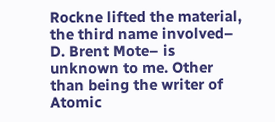Rockne lifted the material, the third name involved– D. Brent Mote– is unknown to me. Other than being the writer of Atomic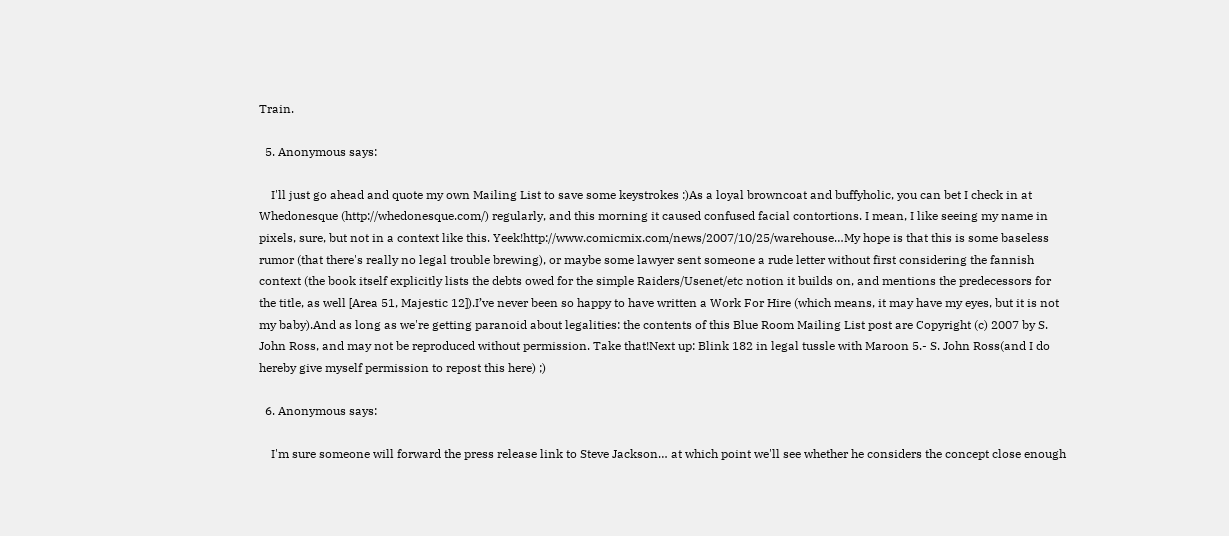Train.

  5. Anonymous says:

    I'll just go ahead and quote my own Mailing List to save some keystrokes :)As a loyal browncoat and buffyholic, you can bet I check in at Whedonesque (http://whedonesque.com/) regularly, and this morning it caused confused facial contortions. I mean, I like seeing my name in pixels, sure, but not in a context like this. Yeek!http://www.comicmix.com/news/2007/10/25/warehouse…My hope is that this is some baseless rumor (that there's really no legal trouble brewing), or maybe some lawyer sent someone a rude letter without first considering the fannish context (the book itself explicitly lists the debts owed for the simple Raiders/Usenet/etc notion it builds on, and mentions the predecessors for the title, as well [Area 51, Majestic 12]).I’ve never been so happy to have written a Work For Hire (which means, it may have my eyes, but it is not my baby).And as long as we're getting paranoid about legalities: the contents of this Blue Room Mailing List post are Copyright (c) 2007 by S. John Ross, and may not be reproduced without permission. Take that!Next up: Blink 182 in legal tussle with Maroon 5.- S. John Ross(and I do hereby give myself permission to repost this here) ;)

  6. Anonymous says:

    I'm sure someone will forward the press release link to Steve Jackson… at which point we'll see whether he considers the concept close enough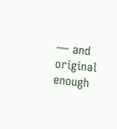— and original enough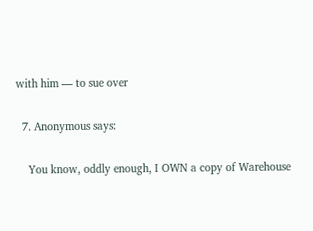with him — to sue over

  7. Anonymous says:

    You know, oddly enough, I OWN a copy of Warehouse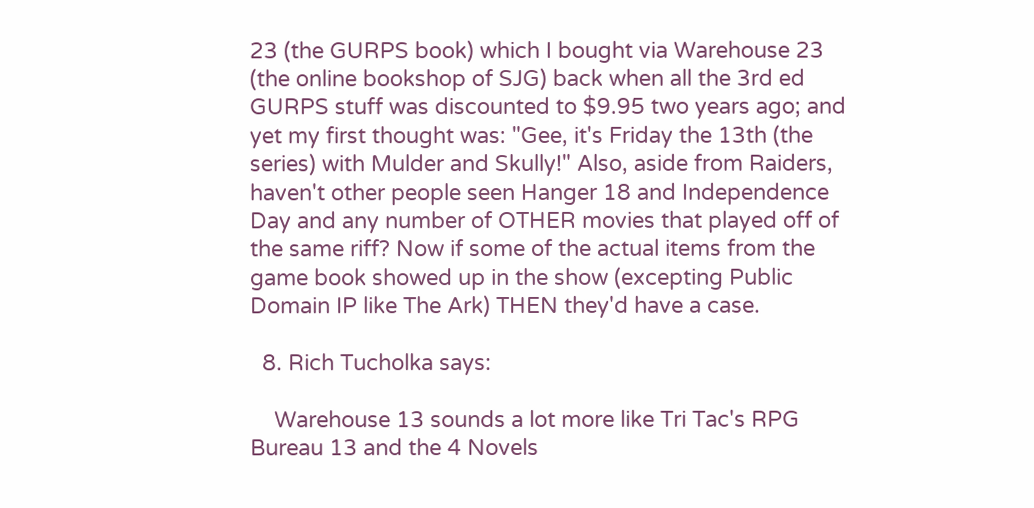23 (the GURPS book) which I bought via Warehouse 23 (the online bookshop of SJG) back when all the 3rd ed GURPS stuff was discounted to $9.95 two years ago; and yet my first thought was: "Gee, it's Friday the 13th (the series) with Mulder and Skully!" Also, aside from Raiders, haven't other people seen Hanger 18 and Independence Day and any number of OTHER movies that played off of the same riff? Now if some of the actual items from the game book showed up in the show (excepting Public Domain IP like The Ark) THEN they'd have a case.

  8. Rich Tucholka says:

    Warehouse 13 sounds a lot more like Tri Tac's RPG Bureau 13 and the 4 Novels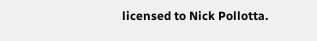licensed to Nick Pollotta.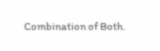Combination of Both.